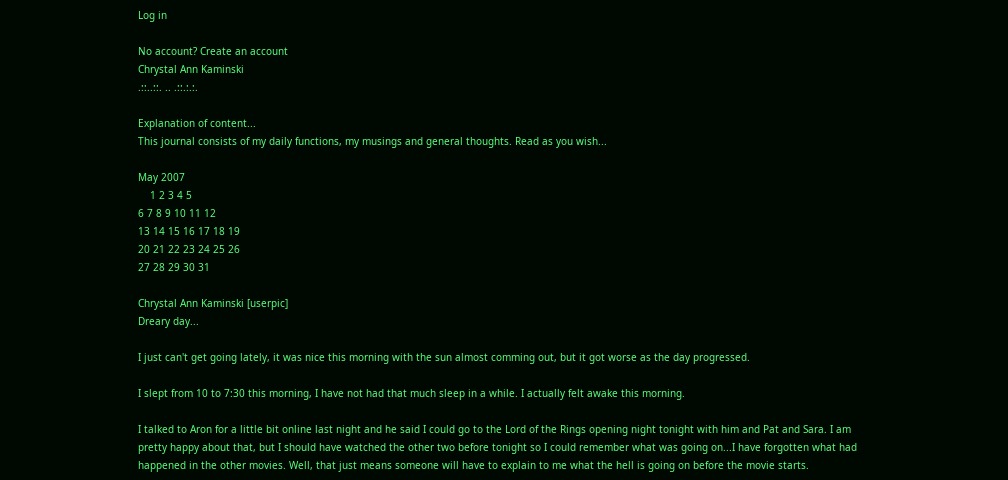Log in

No account? Create an account
Chrystal Ann Kaminski
.::..::. .. .::.:.:.

Explanation of content...
This journal consists of my daily functions, my musings and general thoughts. Read as you wish...

May 2007
    1 2 3 4 5
6 7 8 9 10 11 12
13 14 15 16 17 18 19
20 21 22 23 24 25 26
27 28 29 30 31

Chrystal Ann Kaminski [userpic]
Dreary day...

I just can't get going lately, it was nice this morning with the sun almost comming out, but it got worse as the day progressed.

I slept from 10 to 7:30 this morning, I have not had that much sleep in a while. I actually felt awake this morning.

I talked to Aron for a little bit online last night and he said I could go to the Lord of the Rings opening night tonight with him and Pat and Sara. I am pretty happy about that, but I should have watched the other two before tonight so I could remember what was going on...I have forgotten what had happened in the other movies. Well, that just means someone will have to explain to me what the hell is going on before the movie starts.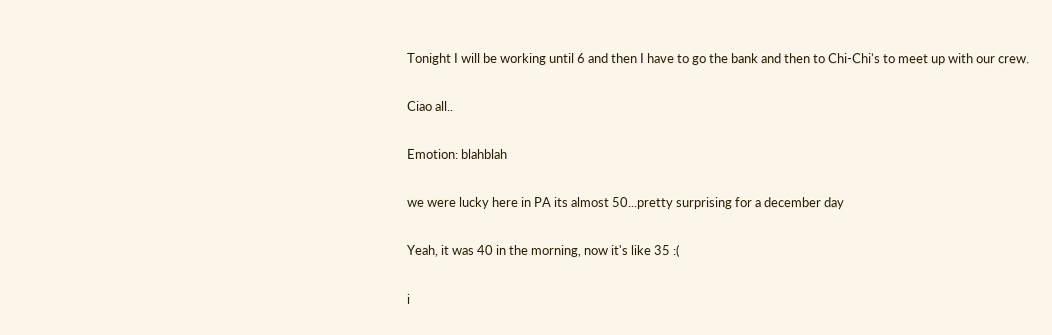Tonight I will be working until 6 and then I have to go the bank and then to Chi-Chi's to meet up with our crew.

Ciao all..

Emotion: blahblah

we were lucky here in PA its almost 50...pretty surprising for a december day

Yeah, it was 40 in the morning, now it's like 35 :(

i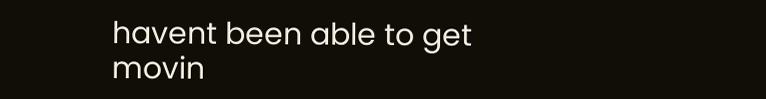havent been able to get movin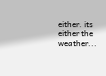either. its either the weather...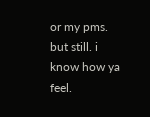or my pms. but still. i know how ya feel.